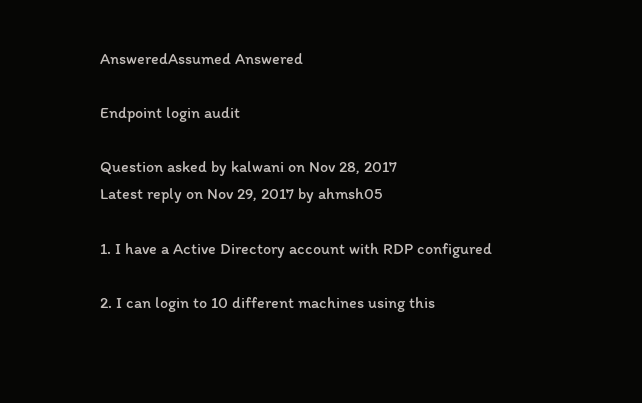AnsweredAssumed Answered

Endpoint login audit

Question asked by kalwani on Nov 28, 2017
Latest reply on Nov 29, 2017 by ahmsh05

1. I have a Active Directory account with RDP configured

2. I can login to 10 different machines using this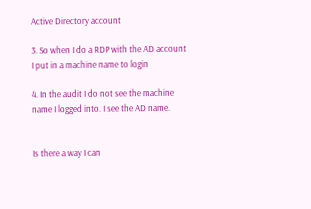Active Directory account

3. So when I do a RDP with the AD account I put in a machine name to login

4. In the audit I do not see the machine name I logged into. I see the AD name.


Is there a way I can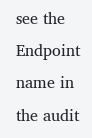see the Endpoint name in the audit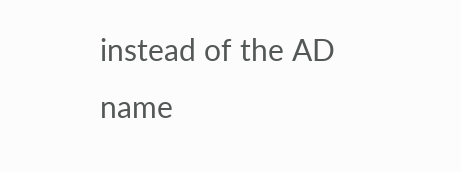instead of the AD name